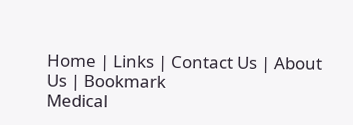Home | Links | Contact Us | About Us | Bookmark
Medical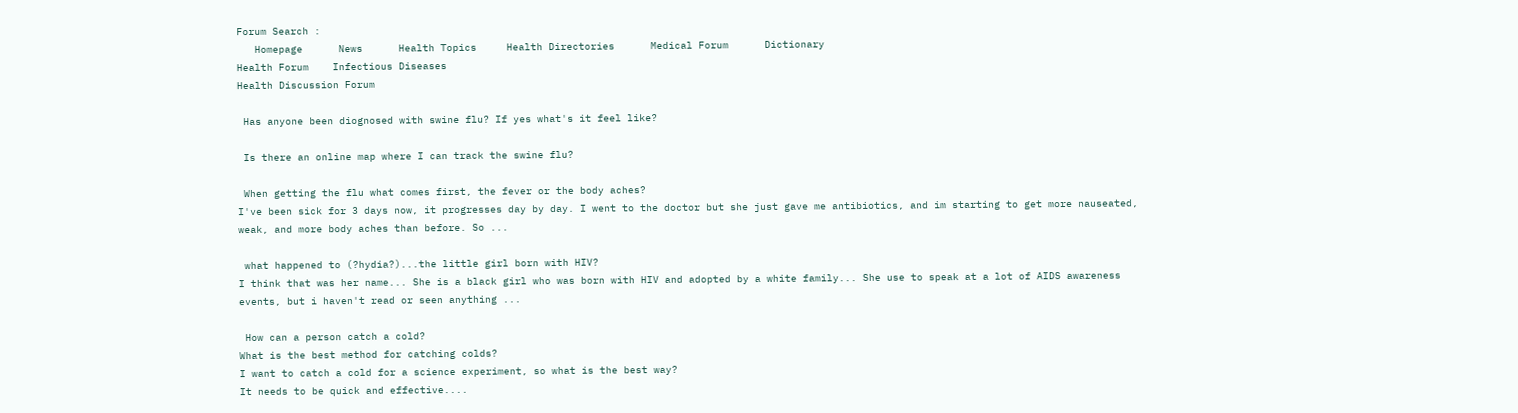Forum Search :
   Homepage      News      Health Topics     Health Directories      Medical Forum      Dictionary
Health Forum    Infectious Diseases
Health Discussion Forum

 Has anyone been diognosed with swine flu? If yes what's it feel like?

 Is there an online map where I can track the swine flu?

 When getting the flu what comes first, the fever or the body aches?
I've been sick for 3 days now, it progresses day by day. I went to the doctor but she just gave me antibiotics, and im starting to get more nauseated, weak, and more body aches than before. So ...

 what happened to (?hydia?)...the little girl born with HIV?
I think that was her name... She is a black girl who was born with HIV and adopted by a white family... She use to speak at a lot of AIDS awareness events, but i haven't read or seen anything ...

 How can a person catch a cold?
What is the best method for catching colds?
I want to catch a cold for a science experiment, so what is the best way?
It needs to be quick and effective....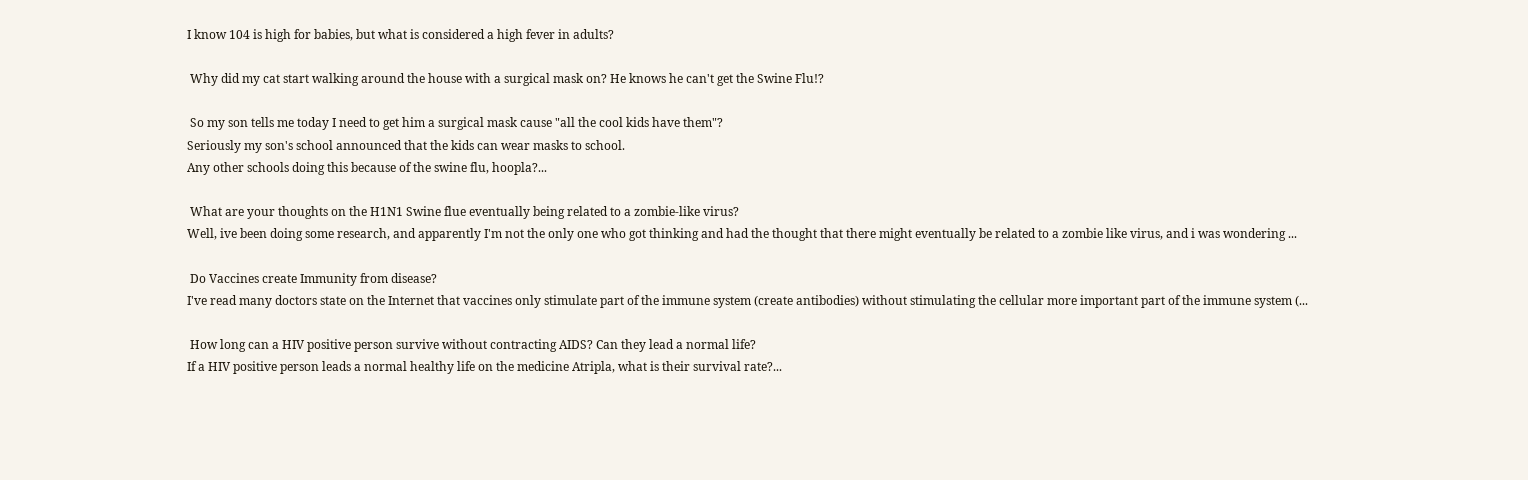I know 104 is high for babies, but what is considered a high fever in adults?

 Why did my cat start walking around the house with a surgical mask on? He knows he can't get the Swine Flu!?

 So my son tells me today I need to get him a surgical mask cause "all the cool kids have them"?
Seriously my son's school announced that the kids can wear masks to school.
Any other schools doing this because of the swine flu, hoopla?...

 What are your thoughts on the H1N1 Swine flue eventually being related to a zombie-like virus?
Well, ive been doing some research, and apparently I'm not the only one who got thinking and had the thought that there might eventually be related to a zombie like virus, and i was wondering ...

 Do Vaccines create Immunity from disease?
I've read many doctors state on the Internet that vaccines only stimulate part of the immune system (create antibodies) without stimulating the cellular more important part of the immune system (...

 How long can a HIV positive person survive without contracting AIDS? Can they lead a normal life?
If a HIV positive person leads a normal healthy life on the medicine Atripla, what is their survival rate?...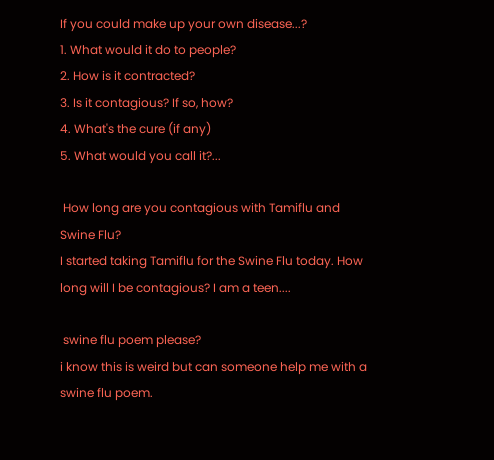If you could make up your own disease...?
1. What would it do to people?
2. How is it contracted?
3. Is it contagious? If so, how?
4. What's the cure (if any)
5. What would you call it?...

 How long are you contagious with Tamiflu and Swine Flu?
I started taking Tamiflu for the Swine Flu today. How long will I be contagious? I am a teen....

 swine flu poem please?
i know this is weird but can someone help me with a swine flu poem.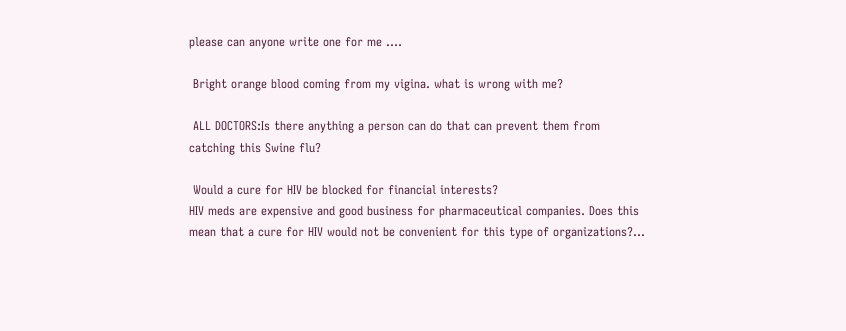please can anyone write one for me ....

 Bright orange blood coming from my vigina. what is wrong with me?

 ALL DOCTORS:Is there anything a person can do that can prevent them from catching this Swine flu?

 Would a cure for HIV be blocked for financial interests?
HIV meds are expensive and good business for pharmaceutical companies. Does this mean that a cure for HIV would not be convenient for this type of organizations?...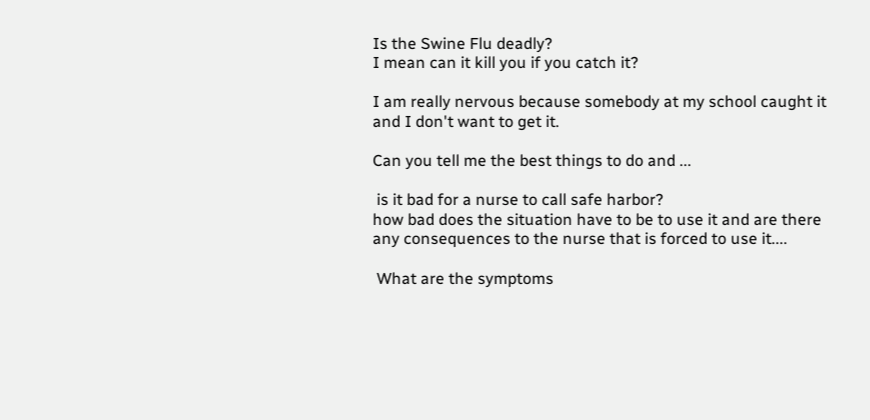Is the Swine Flu deadly?
I mean can it kill you if you catch it?

I am really nervous because somebody at my school caught it and I don't want to get it.

Can you tell me the best things to do and ...

 is it bad for a nurse to call safe harbor?
how bad does the situation have to be to use it and are there any consequences to the nurse that is forced to use it....

 What are the symptoms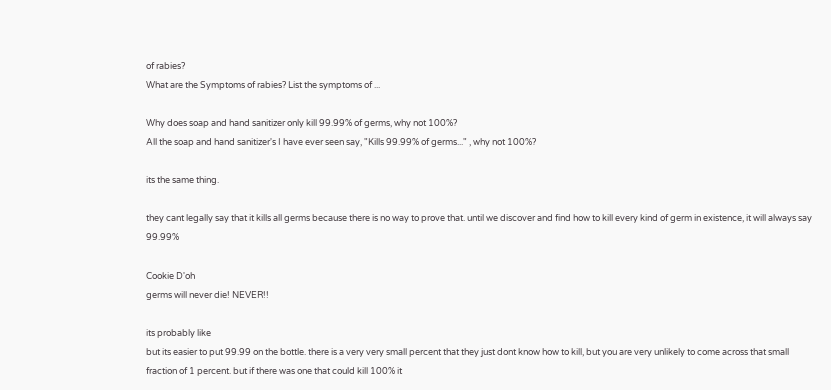of rabies?
What are the Symptoms of rabies? List the symptoms of ...

Why does soap and hand sanitizer only kill 99.99% of germs, why not 100%?
All the soap and hand sanitizer's I have ever seen say, "Kills 99.99% of germs..." , why not 100%?

its the same thing.

they cant legally say that it kills all germs because there is no way to prove that. until we discover and find how to kill every kind of germ in existence, it will always say 99.99%

Cookie D'oh
germs will never die! NEVER!!

its probably like
but its easier to put 99.99 on the bottle. there is a very very small percent that they just dont know how to kill, but you are very unlikely to come across that small fraction of 1 percent. but if there was one that could kill 100% it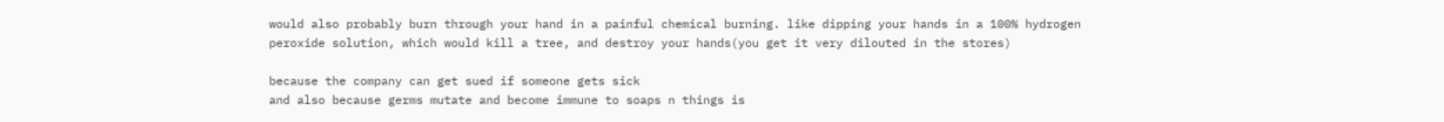would also probably burn through your hand in a painful chemical burning. like dipping your hands in a 100% hydrogen peroxide solution, which would kill a tree, and destroy your hands(you get it very dilouted in the stores)

because the company can get sued if someone gets sick
and also because germs mutate and become immune to soaps n things is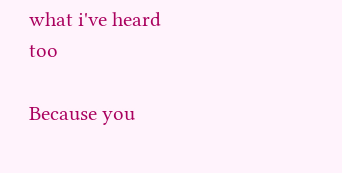what i've heard too

Because you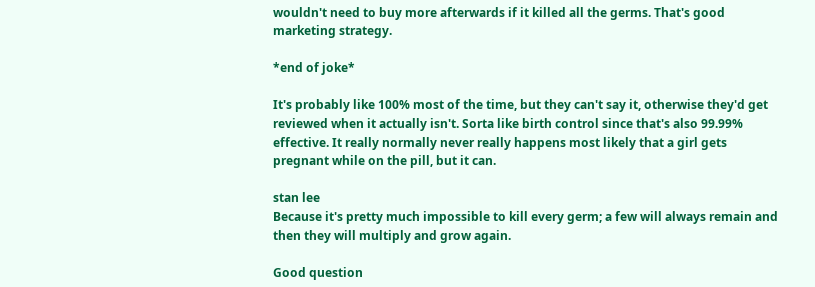wouldn't need to buy more afterwards if it killed all the germs. That's good marketing strategy.

*end of joke*

It's probably like 100% most of the time, but they can't say it, otherwise they'd get reviewed when it actually isn't. Sorta like birth control since that's also 99.99% effective. It really normally never really happens most likely that a girl gets pregnant while on the pill, but it can.

stan lee
Because it's pretty much impossible to kill every germ; a few will always remain and then they will multiply and grow again.

Good question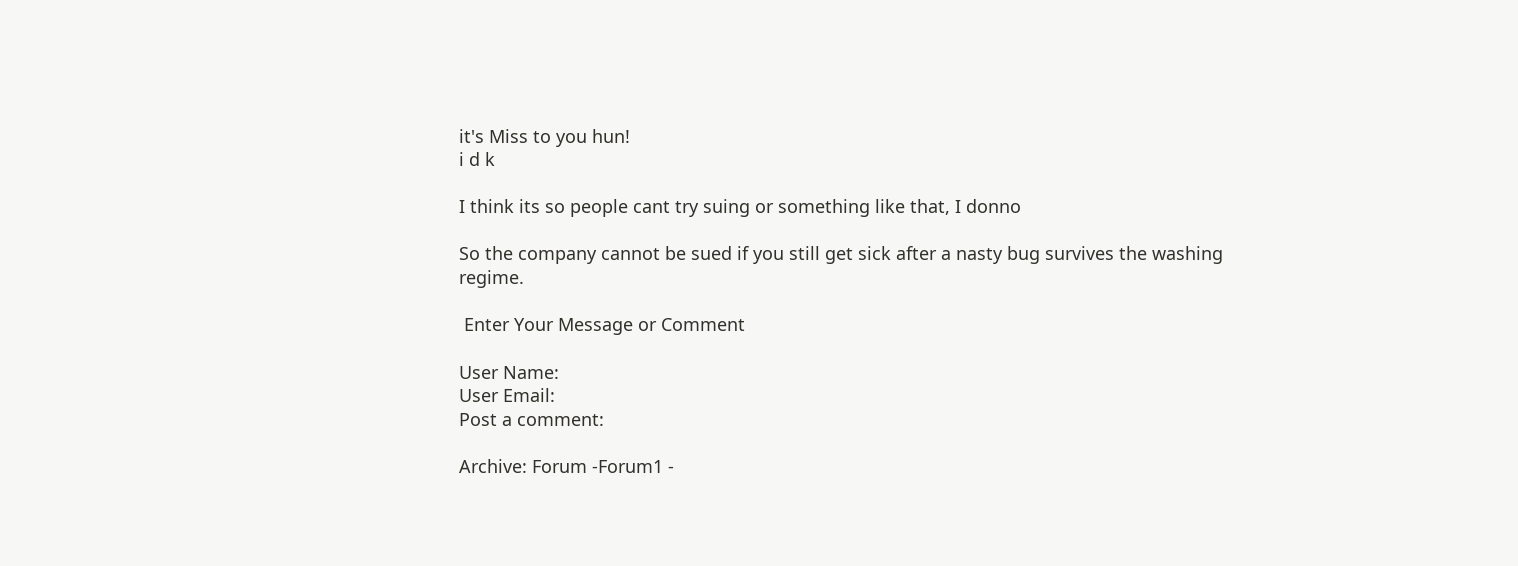it's Miss to you hun!
i d k

I think its so people cant try suing or something like that, I donno

So the company cannot be sued if you still get sick after a nasty bug survives the washing regime.

 Enter Your Message or Comment

User Name:
User Email:
Post a comment:

Archive: Forum -Forum1 -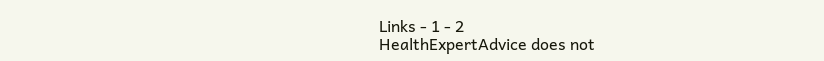Links - 1 - 2
HealthExpertAdvice does not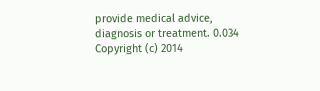provide medical advice, diagnosis or treatment. 0.034
Copyright (c) 2014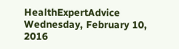HealthExpertAdvice Wednesday, February 10, 2016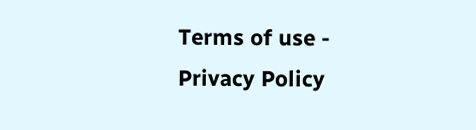Terms of use - Privacy Policy